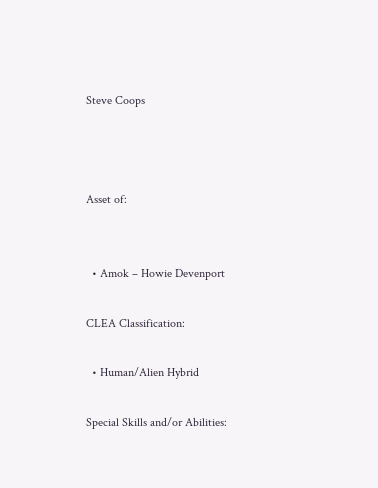Steve Coops



Asset of:


  • Amok – Howie Devenport

CLEA Classification:

  • Human/Alien Hybrid

Special Skills and/or Abilities: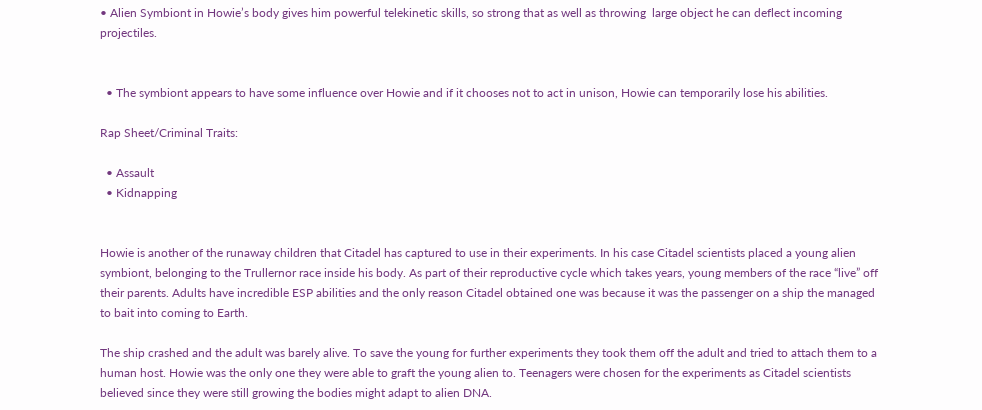• Alien Symbiont in Howie’s body gives him powerful telekinetic skills, so strong that as well as throwing  large object he can deflect incoming projectiles.


  • The symbiont appears to have some influence over Howie and if it chooses not to act in unison, Howie can temporarily lose his abilities.

Rap Sheet/Criminal Traits:

  • Assault
  • Kidnapping


Howie is another of the runaway children that Citadel has captured to use in their experiments. In his case Citadel scientists placed a young alien symbiont, belonging to the Trullernor race inside his body. As part of their reproductive cycle which takes years, young members of the race “live” off their parents. Adults have incredible ESP abilities and the only reason Citadel obtained one was because it was the passenger on a ship the managed to bait into coming to Earth.

The ship crashed and the adult was barely alive. To save the young for further experiments they took them off the adult and tried to attach them to a human host. Howie was the only one they were able to graft the young alien to. Teenagers were chosen for the experiments as Citadel scientists believed since they were still growing the bodies might adapt to alien DNA.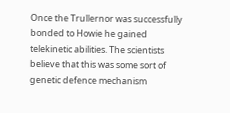Once the Trullernor was successfully bonded to Howie he gained telekinetic abilities. The scientists believe that this was some sort of genetic defence mechanism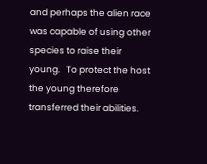and perhaps the alien race was capable of using other species to raise their young.   To protect the host the young therefore transferred their abilities.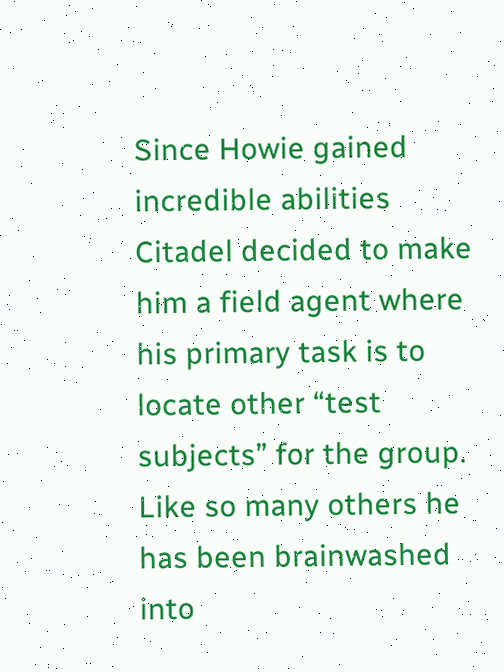Since Howie gained incredible abilities Citadel decided to make him a field agent where his primary task is to locate other “test subjects” for the group. Like so many others he has been brainwashed into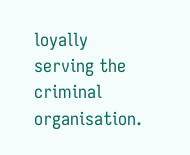loyally serving the criminal organisation.